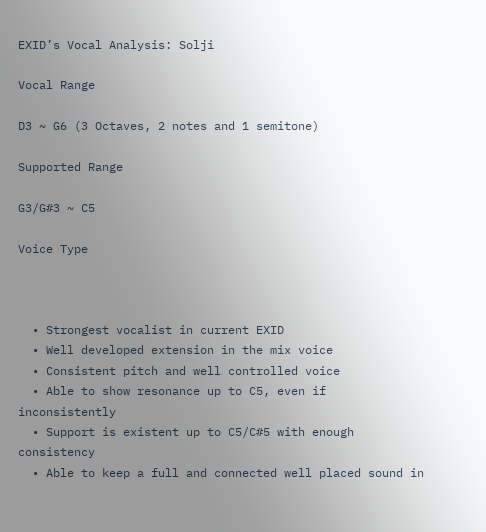EXID’s Vocal Analysis: Solji

Vocal Range

D3 ~ G6 (3 Octaves, 2 notes and 1 semitone)

Supported Range

G3/G#3 ~ C5

Voice Type



  • Strongest vocalist in current EXID
  • Well developed extension in the mix voice
  • Consistent pitch and well controlled voice
  • Able to show resonance up to C5, even if inconsistently
  • Support is existent up to C5/C#5 with enough consistency
  • Able to keep a full and connected well placed sound in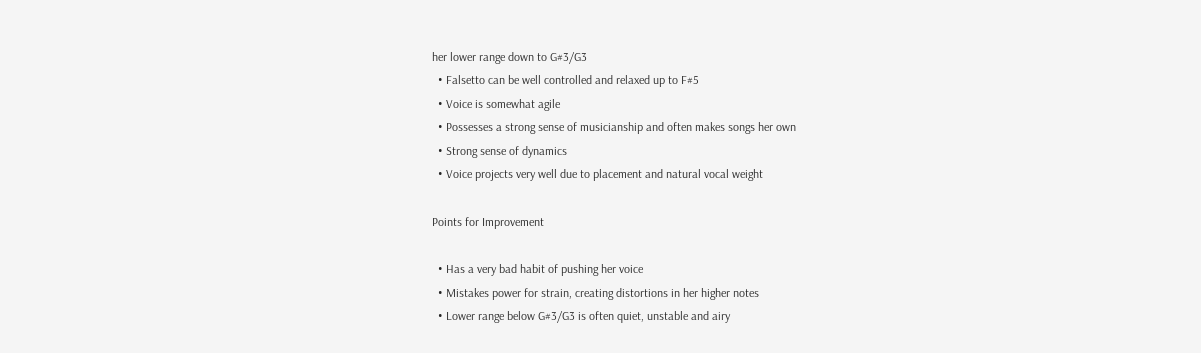her lower range down to G#3/G3
  • Falsetto can be well controlled and relaxed up to F#5
  • Voice is somewhat agile
  • Possesses a strong sense of musicianship and often makes songs her own
  • Strong sense of dynamics
  • Voice projects very well due to placement and natural vocal weight

Points for Improvement

  • Has a very bad habit of pushing her voice
  • Mistakes power for strain, creating distortions in her higher notes
  • Lower range below G#3/G3 is often quiet, unstable and airy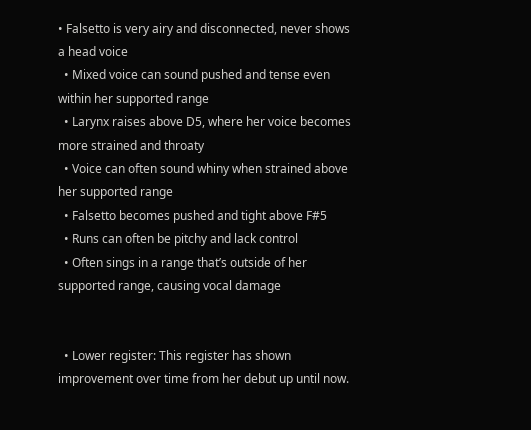• Falsetto is very airy and disconnected, never shows a head voice
  • Mixed voice can sound pushed and tense even within her supported range
  • Larynx raises above D5, where her voice becomes more strained and throaty
  • Voice can often sound whiny when strained above her supported range
  • Falsetto becomes pushed and tight above F#5
  • Runs can often be pitchy and lack control
  • Often sings in a range that’s outside of her supported range, causing vocal damage


  • Lower register: This register has shown improvement over time from her debut up until now.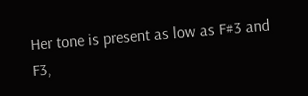Her tone is present as low as F#3 and F3,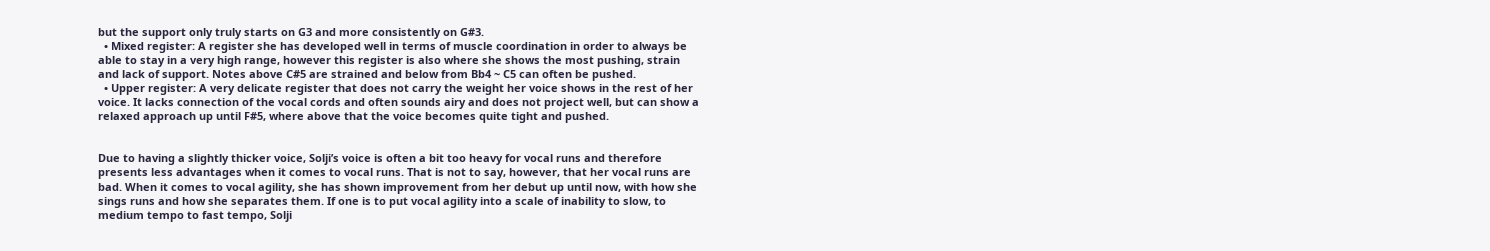but the support only truly starts on G3 and more consistently on G#3.
  • Mixed register: A register she has developed well in terms of muscle coordination in order to always be able to stay in a very high range, however this register is also where she shows the most pushing, strain and lack of support. Notes above C#5 are strained and below from Bb4 ~ C5 can often be pushed.
  • Upper register: A very delicate register that does not carry the weight her voice shows in the rest of her voice. It lacks connection of the vocal cords and often sounds airy and does not project well, but can show a relaxed approach up until F#5, where above that the voice becomes quite tight and pushed.


Due to having a slightly thicker voice, Solji’s voice is often a bit too heavy for vocal runs and therefore presents less advantages when it comes to vocal runs. That is not to say, however, that her vocal runs are bad. When it comes to vocal agility, she has shown improvement from her debut up until now, with how she sings runs and how she separates them. If one is to put vocal agility into a scale of inability to slow, to medium tempo to fast tempo, Solji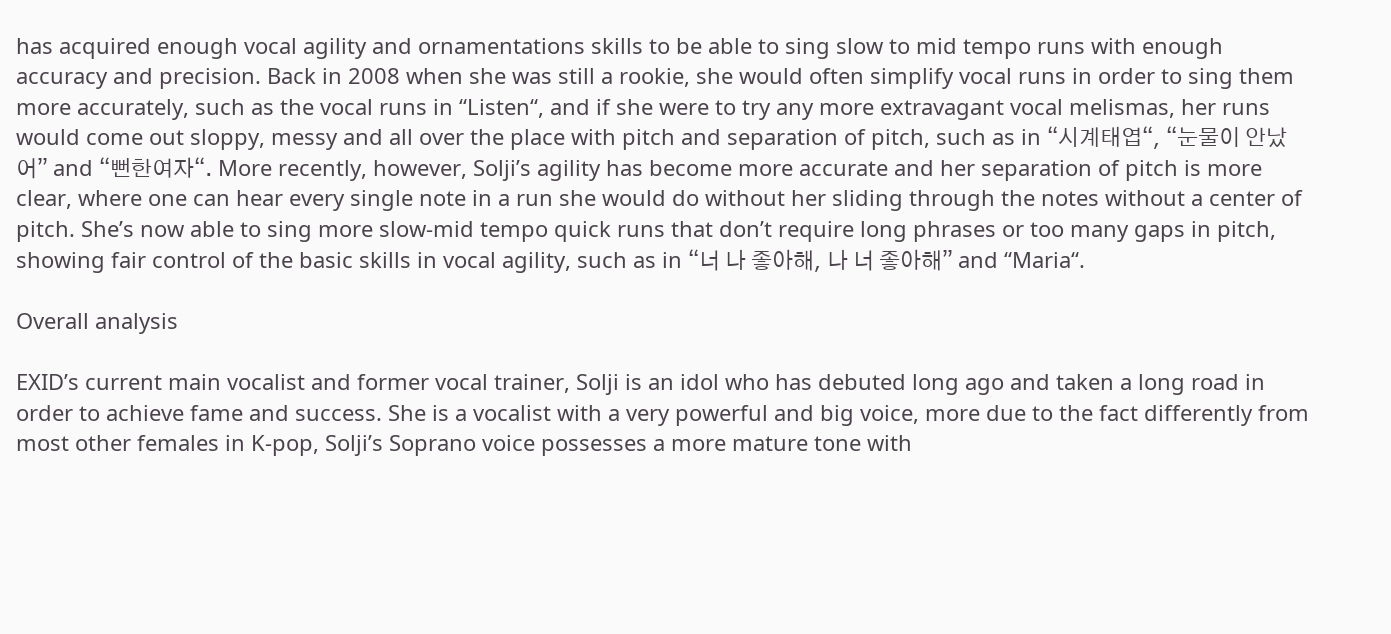has acquired enough vocal agility and ornamentations skills to be able to sing slow to mid tempo runs with enough accuracy and precision. Back in 2008 when she was still a rookie, she would often simplify vocal runs in order to sing them more accurately, such as the vocal runs in “Listen“, and if she were to try any more extravagant vocal melismas, her runs would come out sloppy, messy and all over the place with pitch and separation of pitch, such as in “시계태엽“, “눈물이 안났어” and “뻔한여자“. More recently, however, Solji’s agility has become more accurate and her separation of pitch is more clear, where one can hear every single note in a run she would do without her sliding through the notes without a center of pitch. She’s now able to sing more slow-mid tempo quick runs that don’t require long phrases or too many gaps in pitch, showing fair control of the basic skills in vocal agility, such as in “너 나 좋아해, 나 너 좋아해” and “Maria“.

Overall analysis

EXID’s current main vocalist and former vocal trainer, Solji is an idol who has debuted long ago and taken a long road in order to achieve fame and success. She is a vocalist with a very powerful and big voice, more due to the fact differently from most other females in K-pop, Solji’s Soprano voice possesses a more mature tone with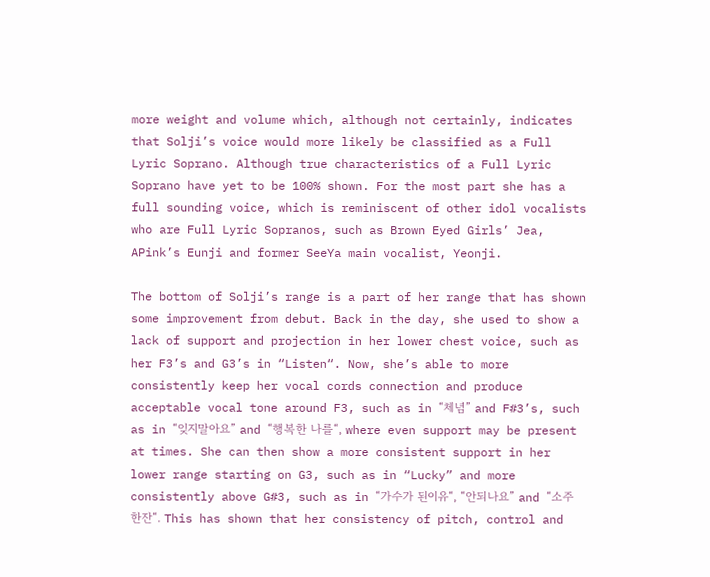more weight and volume which, although not certainly, indicates that Solji’s voice would more likely be classified as a Full Lyric Soprano. Although true characteristics of a Full Lyric Soprano have yet to be 100% shown. For the most part she has a full sounding voice, which is reminiscent of other idol vocalists who are Full Lyric Sopranos, such as Brown Eyed Girls’ Jea, APink’s Eunji and former SeeYa main vocalist, Yeonji.

The bottom of Solji’s range is a part of her range that has shown some improvement from debut. Back in the day, she used to show a lack of support and projection in her lower chest voice, such as her F3’s and G3’s in “Listen“. Now, she’s able to more consistently keep her vocal cords connection and produce acceptable vocal tone around F3, such as in “체념” and F#3’s, such as in “잊지말아요” and “행복한 나를“, where even support may be present at times. She can then show a more consistent support in her lower range starting on G3, such as in “Lucky” and more consistently above G#3, such as in “가수가 된이유“, “안되나요” and “소주한잔“. This has shown that her consistency of pitch, control and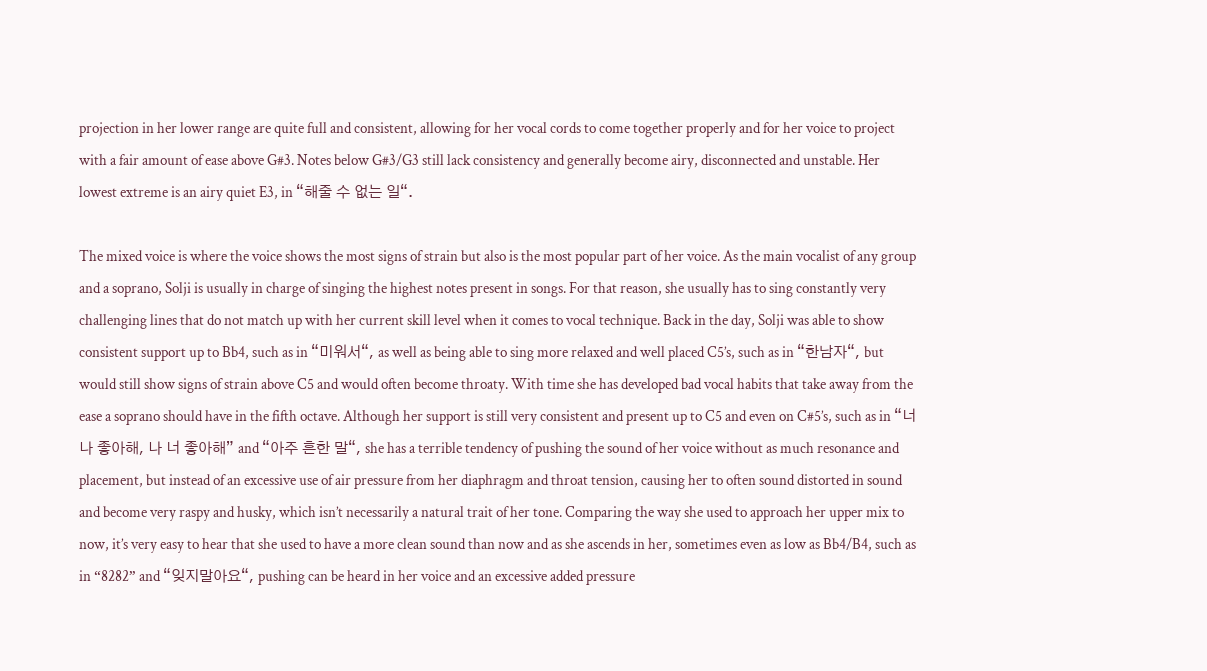projection in her lower range are quite full and consistent, allowing for her vocal cords to come together properly and for her voice to project with a fair amount of ease above G#3. Notes below G#3/G3 still lack consistency and generally become airy, disconnected and unstable. Her lowest extreme is an airy quiet E3, in “해줄 수 없는 일“.

The mixed voice is where the voice shows the most signs of strain but also is the most popular part of her voice. As the main vocalist of any group and a soprano, Solji is usually in charge of singing the highest notes present in songs. For that reason, she usually has to sing constantly very challenging lines that do not match up with her current skill level when it comes to vocal technique. Back in the day, Solji was able to show consistent support up to Bb4, such as in “미워서“, as well as being able to sing more relaxed and well placed C5’s, such as in “한남자“, but would still show signs of strain above C5 and would often become throaty. With time she has developed bad vocal habits that take away from the ease a soprano should have in the fifth octave. Although her support is still very consistent and present up to C5 and even on C#5’s, such as in “너 나 좋아해, 나 너 좋아해” and “아주 흔한 말“, she has a terrible tendency of pushing the sound of her voice without as much resonance and placement, but instead of an excessive use of air pressure from her diaphragm and throat tension, causing her to often sound distorted in sound and become very raspy and husky, which isn’t necessarily a natural trait of her tone. Comparing the way she used to approach her upper mix to now, it’s very easy to hear that she used to have a more clean sound than now and as she ascends in her, sometimes even as low as Bb4/B4, such as in “8282” and “잊지말아요“, pushing can be heard in her voice and an excessive added pressure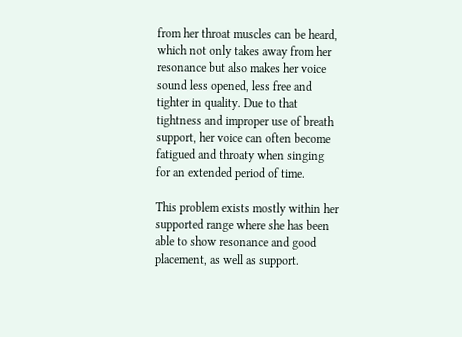from her throat muscles can be heard, which not only takes away from her resonance but also makes her voice sound less opened, less free and tighter in quality. Due to that tightness and improper use of breath support, her voice can often become fatigued and throaty when singing for an extended period of time.

This problem exists mostly within her supported range where she has been able to show resonance and good placement, as well as support.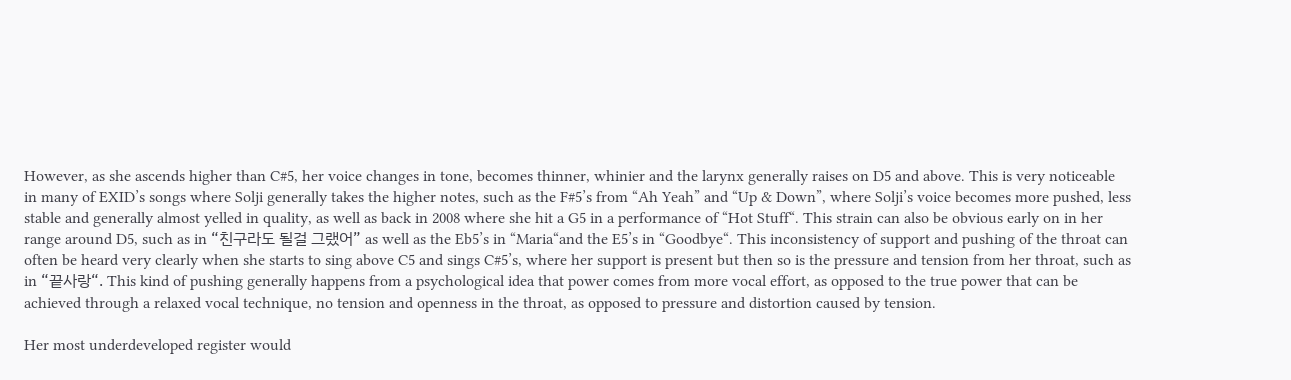However, as she ascends higher than C#5, her voice changes in tone, becomes thinner, whinier and the larynx generally raises on D5 and above. This is very noticeable in many of EXID’s songs where Solji generally takes the higher notes, such as the F#5’s from “Ah Yeah” and “Up & Down”, where Solji’s voice becomes more pushed, less stable and generally almost yelled in quality, as well as back in 2008 where she hit a G5 in a performance of “Hot Stuff“. This strain can also be obvious early on in her range around D5, such as in “친구라도 될걸 그랬어” as well as the Eb5’s in “Maria“and the E5’s in “Goodbye“. This inconsistency of support and pushing of the throat can often be heard very clearly when she starts to sing above C5 and sings C#5’s, where her support is present but then so is the pressure and tension from her throat, such as in “끝사랑“. This kind of pushing generally happens from a psychological idea that power comes from more vocal effort, as opposed to the true power that can be achieved through a relaxed vocal technique, no tension and openness in the throat, as opposed to pressure and distortion caused by tension.

Her most underdeveloped register would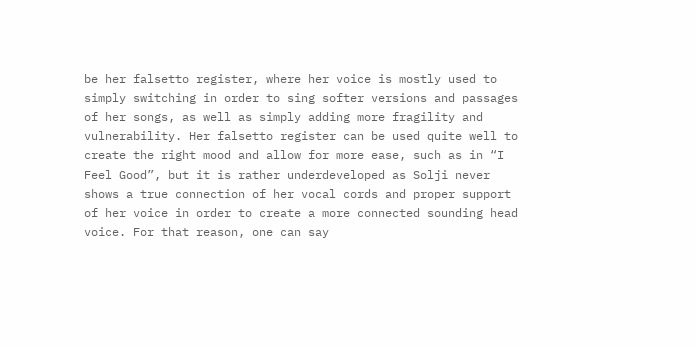be her falsetto register, where her voice is mostly used to simply switching in order to sing softer versions and passages of her songs, as well as simply adding more fragility and vulnerability. Her falsetto register can be used quite well to create the right mood and allow for more ease, such as in “I Feel Good”, but it is rather underdeveloped as Solji never shows a true connection of her vocal cords and proper support of her voice in order to create a more connected sounding head voice. For that reason, one can say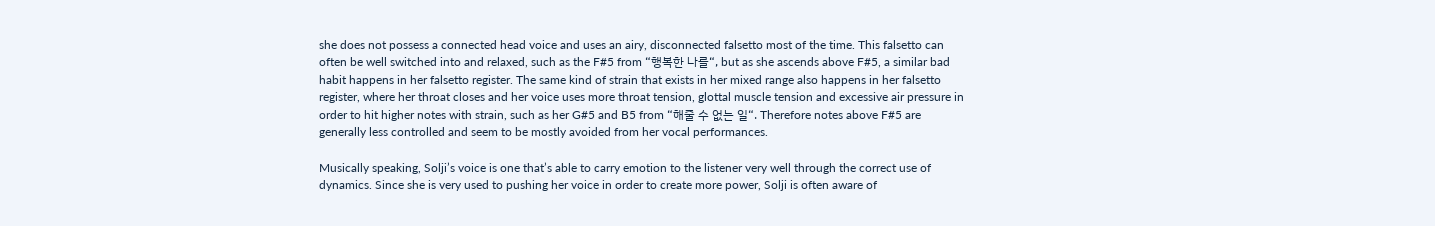she does not possess a connected head voice and uses an airy, disconnected falsetto most of the time. This falsetto can often be well switched into and relaxed, such as the F#5 from “행복한 나를“, but as she ascends above F#5, a similar bad habit happens in her falsetto register. The same kind of strain that exists in her mixed range also happens in her falsetto register, where her throat closes and her voice uses more throat tension, glottal muscle tension and excessive air pressure in order to hit higher notes with strain, such as her G#5 and B5 from “해줄 수 없는 일“. Therefore notes above F#5 are generally less controlled and seem to be mostly avoided from her vocal performances.

Musically speaking, Solji’s voice is one that’s able to carry emotion to the listener very well through the correct use of dynamics. Since she is very used to pushing her voice in order to create more power, Solji is often aware of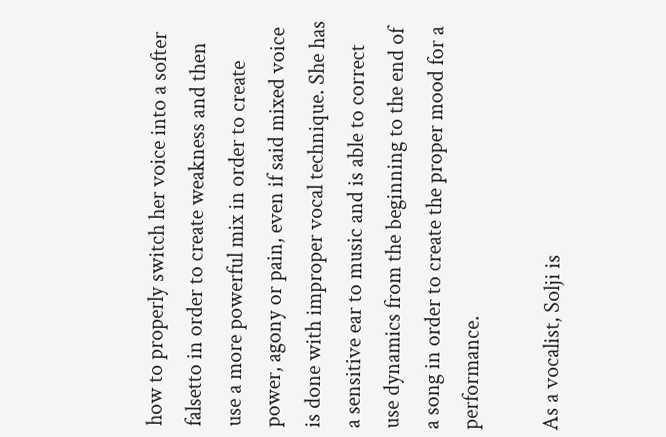how to properly switch her voice into a softer falsetto in order to create weakness and then use a more powerful mix in order to create power, agony or pain, even if said mixed voice is done with improper vocal technique. She has a sensitive ear to music and is able to correct use dynamics from the beginning to the end of a song in order to create the proper mood for a performance.

As a vocalist, Solji is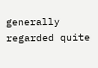generally regarded quite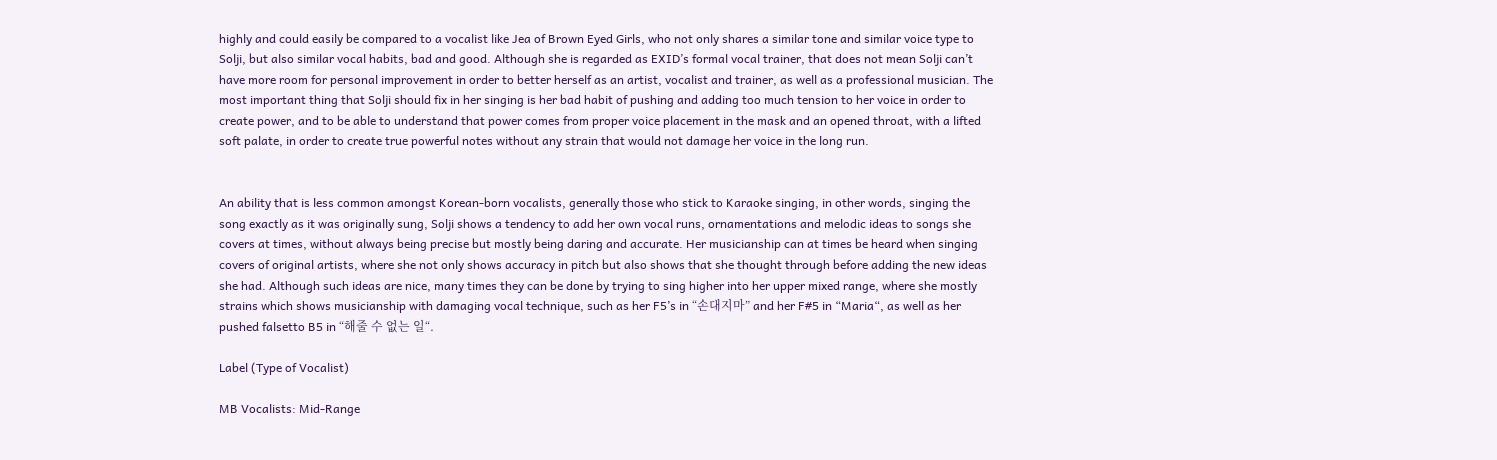highly and could easily be compared to a vocalist like Jea of Brown Eyed Girls, who not only shares a similar tone and similar voice type to Solji, but also similar vocal habits, bad and good. Although she is regarded as EXID’s formal vocal trainer, that does not mean Solji can’t have more room for personal improvement in order to better herself as an artist, vocalist and trainer, as well as a professional musician. The most important thing that Solji should fix in her singing is her bad habit of pushing and adding too much tension to her voice in order to create power, and to be able to understand that power comes from proper voice placement in the mask and an opened throat, with a lifted soft palate, in order to create true powerful notes without any strain that would not damage her voice in the long run.


An ability that is less common amongst Korean-born vocalists, generally those who stick to Karaoke singing, in other words, singing the song exactly as it was originally sung, Solji shows a tendency to add her own vocal runs, ornamentations and melodic ideas to songs she covers at times, without always being precise but mostly being daring and accurate. Her musicianship can at times be heard when singing covers of original artists, where she not only shows accuracy in pitch but also shows that she thought through before adding the new ideas she had. Although such ideas are nice, many times they can be done by trying to sing higher into her upper mixed range, where she mostly strains which shows musicianship with damaging vocal technique, such as her F5’s in “손대지마” and her F#5 in “Maria“, as well as her pushed falsetto B5 in “해줄 수 없는 일“.

Label (Type of Vocalist)

MB Vocalists: Mid-Range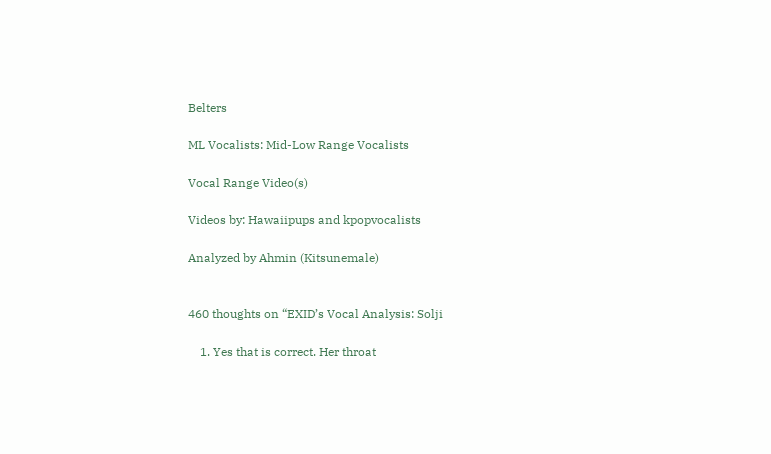Belters

ML Vocalists: Mid-Low Range Vocalists

Vocal Range Video(s)

Videos by: Hawaiipups and kpopvocalists

Analyzed by Ahmin (Kitsunemale)


460 thoughts on “EXID’s Vocal Analysis: Solji

    1. Yes that is correct. Her throat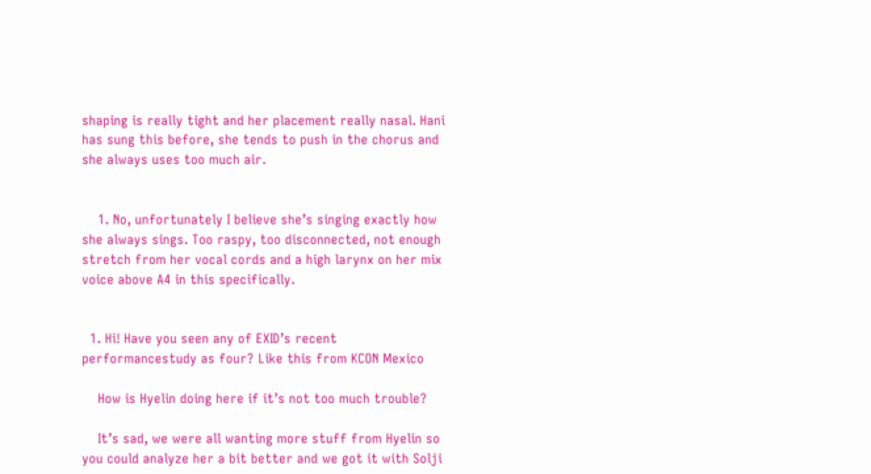shaping is really tight and her placement really nasal. Hani has sung this before, she tends to push in the chorus and she always uses too much air.


    1. No, unfortunately I believe she’s singing exactly how she always sings. Too raspy, too disconnected, not enough stretch from her vocal cords and a high larynx on her mix voice above A4 in this specifically.


  1. Hi! Have you seen any of EXID’s recent performancestudy as four? Like this from KCON Mexico

    How is Hyelin doing here if it’s not too much trouble?

    It’s sad, we were all wanting more stuff from Hyelin so you could analyze her a bit better and we got it with Solji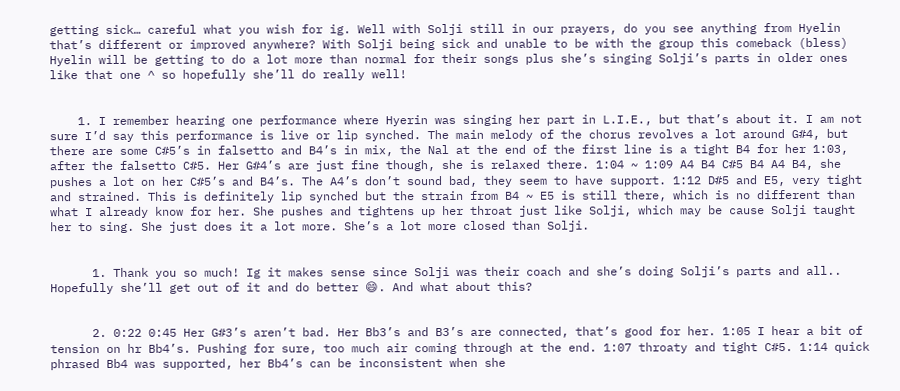getting sick… careful what you wish for ig. Well with Solji still in our prayers, do you see anything from Hyelin that’s different or improved anywhere? With Solji being sick and unable to be with the group this comeback (bless) Hyelin will be getting to do a lot more than normal for their songs plus she’s singing Solji’s parts in older ones like that one ^ so hopefully she’ll do really well!


    1. I remember hearing one performance where Hyerin was singing her part in L.I.E., but that’s about it. I am not sure I’d say this performance is live or lip synched. The main melody of the chorus revolves a lot around G#4, but there are some C#5’s in falsetto and B4’s in mix, the Nal at the end of the first line is a tight B4 for her 1:03, after the falsetto C#5. Her G#4’s are just fine though, she is relaxed there. 1:04 ~ 1:09 A4 B4 C#5 B4 A4 B4, she pushes a lot on her C#5’s and B4’s. The A4’s don’t sound bad, they seem to have support. 1:12 D#5 and E5, very tight and strained. This is definitely lip synched but the strain from B4 ~ E5 is still there, which is no different than what I already know for her. She pushes and tightens up her throat just like Solji, which may be cause Solji taught her to sing. She just does it a lot more. She’s a lot more closed than Solji.


      1. Thank you so much! Ig it makes sense since Solji was their coach and she’s doing Solji’s parts and all.. Hopefully she’ll get out of it and do better 😄. And what about this?


      2. 0:22 0:45 Her G#3’s aren’t bad. Her Bb3’s and B3’s are connected, that’s good for her. 1:05 I hear a bit of tension on hr Bb4’s. Pushing for sure, too much air coming through at the end. 1:07 throaty and tight C#5. 1:14 quick phrased Bb4 was supported, her Bb4’s can be inconsistent when she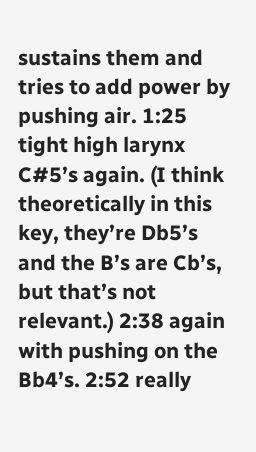sustains them and tries to add power by pushing air. 1:25 tight high larynx C#5’s again. (I think theoretically in this key, they’re Db5’s and the B’s are Cb’s, but that’s not relevant.) 2:38 again with pushing on the Bb4’s. 2:52 really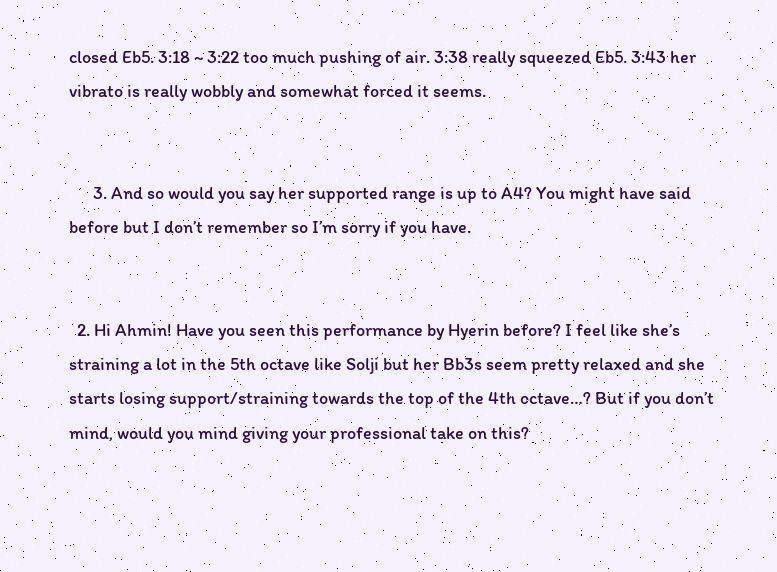closed Eb5. 3:18 ~ 3:22 too much pushing of air. 3:38 really squeezed Eb5. 3:43 her vibrato is really wobbly and somewhat forced it seems.


      3. And so would you say her supported range is up to A4? You might have said before but I don’t remember so I’m sorry if you have.


  2. Hi Ahmin! Have you seen this performance by Hyerin before? I feel like she’s straining a lot in the 5th octave like Solji but her Bb3s seem pretty relaxed and she starts losing support/straining towards the top of the 4th octave…? But if you don’t mind, would you mind giving your professional take on this?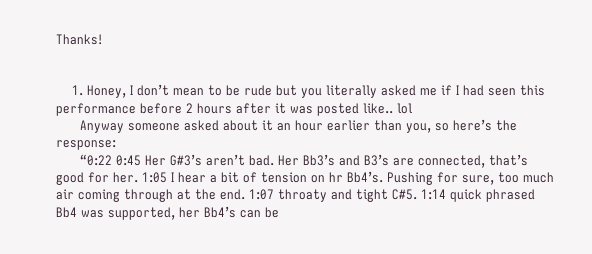Thanks!


    1. Honey, I don’t mean to be rude but you literally asked me if I had seen this performance before 2 hours after it was posted like.. lol
      Anyway someone asked about it an hour earlier than you, so here’s the response:
      “0:22 0:45 Her G#3’s aren’t bad. Her Bb3’s and B3’s are connected, that’s good for her. 1:05 I hear a bit of tension on hr Bb4’s. Pushing for sure, too much air coming through at the end. 1:07 throaty and tight C#5. 1:14 quick phrased Bb4 was supported, her Bb4’s can be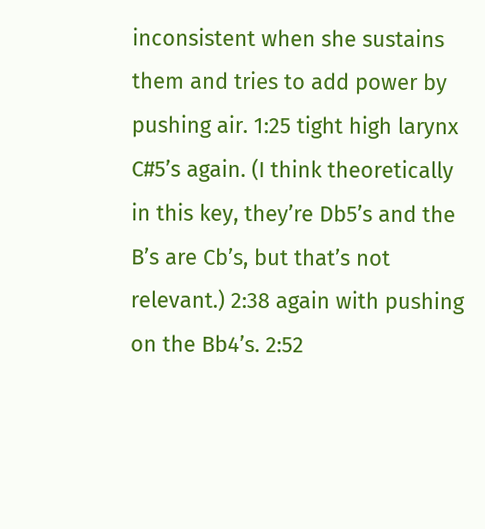inconsistent when she sustains them and tries to add power by pushing air. 1:25 tight high larynx C#5’s again. (I think theoretically in this key, they’re Db5’s and the B’s are Cb’s, but that’s not relevant.) 2:38 again with pushing on the Bb4’s. 2:52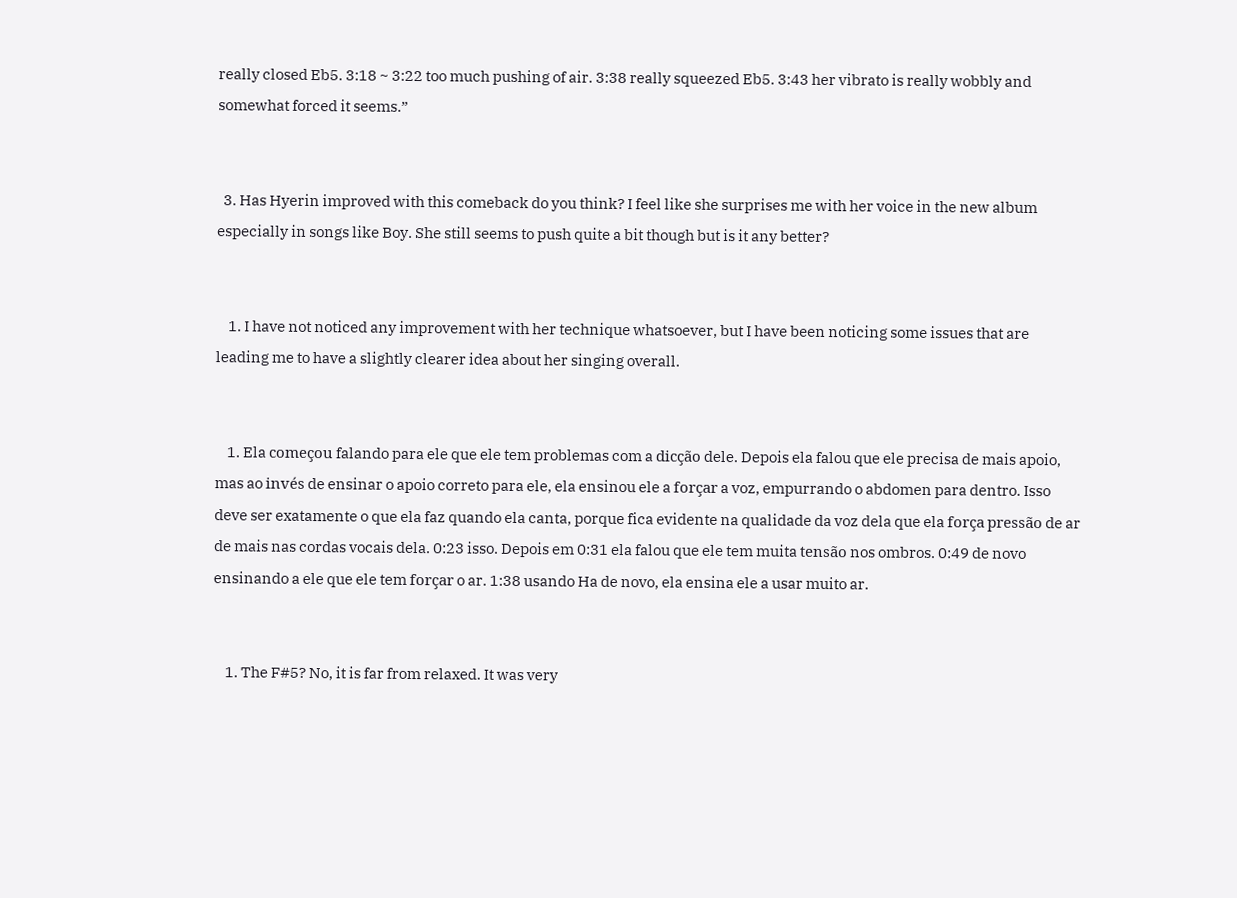really closed Eb5. 3:18 ~ 3:22 too much pushing of air. 3:38 really squeezed Eb5. 3:43 her vibrato is really wobbly and somewhat forced it seems.”


  3. Has Hyerin improved with this comeback do you think? I feel like she surprises me with her voice in the new album especially in songs like Boy. She still seems to push quite a bit though but is it any better?


    1. I have not noticed any improvement with her technique whatsoever, but I have been noticing some issues that are leading me to have a slightly clearer idea about her singing overall.


    1. Ela começou falando para ele que ele tem problemas com a dicção dele. Depois ela falou que ele precisa de mais apoio, mas ao invés de ensinar o apoio correto para ele, ela ensinou ele a forçar a voz, empurrando o abdomen para dentro. Isso deve ser exatamente o que ela faz quando ela canta, porque fica evidente na qualidade da voz dela que ela força pressão de ar de mais nas cordas vocais dela. 0:23 isso. Depois em 0:31 ela falou que ele tem muita tensão nos ombros. 0:49 de novo ensinando a ele que ele tem forçar o ar. 1:38 usando Ha de novo, ela ensina ele a usar muito ar.


    1. The F#5? No, it is far from relaxed. It was very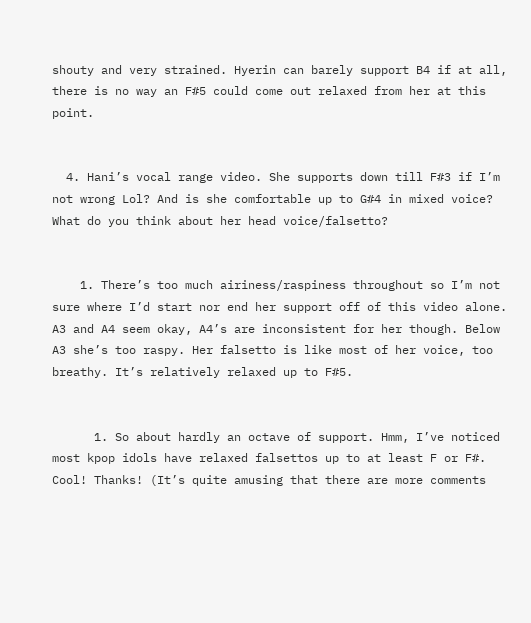shouty and very strained. Hyerin can barely support B4 if at all, there is no way an F#5 could come out relaxed from her at this point.


  4. Hani’s vocal range video. She supports down till F#3 if I’m not wrong Lol? And is she comfortable up to G#4 in mixed voice? What do you think about her head voice/falsetto?


    1. There’s too much airiness/raspiness throughout so I’m not sure where I’d start nor end her support off of this video alone. A3 and A4 seem okay, A4’s are inconsistent for her though. Below A3 she’s too raspy. Her falsetto is like most of her voice, too breathy. It’s relatively relaxed up to F#5.


      1. So about hardly an octave of support. Hmm, I’ve noticed most kpop idols have relaxed falsettos up to at least F or F#. Cool! Thanks! (It’s quite amusing that there are more comments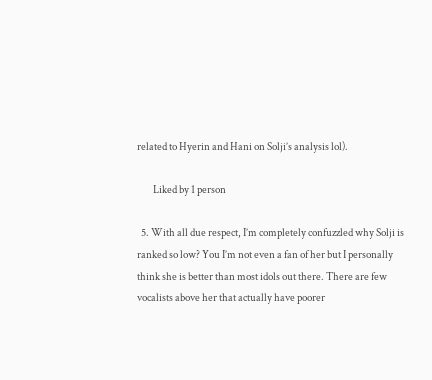related to Hyerin and Hani on Solji’s analysis lol).

        Liked by 1 person

  5. With all due respect, I’m completely confuzzled why Solji is ranked so low? You I’m not even a fan of her but I personally think she is better than most idols out there. There are few vocalists above her that actually have poorer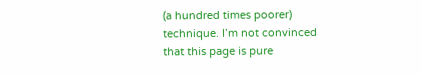(a hundred times poorer) technique. I’m not convinced that this page is pure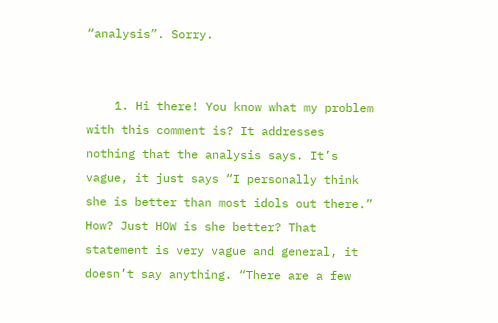“analysis”. Sorry.


    1. Hi there! You know what my problem with this comment is? It addresses nothing that the analysis says. It’s vague, it just says “I personally think she is better than most idols out there.” How? Just HOW is she better? That statement is very vague and general, it doesn’t say anything. “There are a few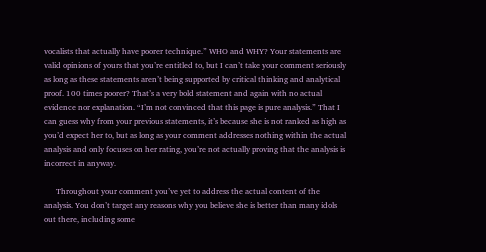vocalists that actually have poorer technique.” WHO and WHY? Your statements are valid opinions of yours that you’re entitled to, but I can’t take your comment seriously as long as these statements aren’t being supported by critical thinking and analytical proof. 100 times poorer? That’s a very bold statement and again with no actual evidence nor explanation. “I’m not convinced that this page is pure analysis.” That I can guess why from your previous statements, it’s because she is not ranked as high as you’d expect her to, but as long as your comment addresses nothing within the actual analysis and only focuses on her rating, you’re not actually proving that the analysis is incorrect in anyway.

      Throughout your comment you’ve yet to address the actual content of the analysis. You don’t target any reasons why you believe she is better than many idols out there, including some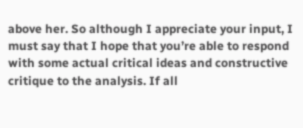above her. So although I appreciate your input, I must say that I hope that you’re able to respond with some actual critical ideas and constructive critique to the analysis. If all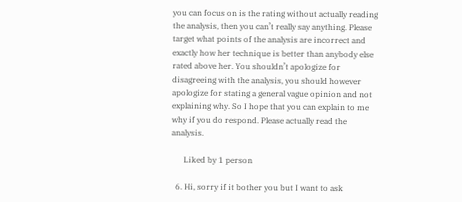you can focus on is the rating without actually reading the analysis, then you can’t really say anything. Please target what points of the analysis are incorrect and exactly how her technique is better than anybody else rated above her. You shouldn’t apologize for disagreeing with the analysis, you should however apologize for stating a general vague opinion and not explaining why. So I hope that you can explain to me why if you do respond. Please actually read the analysis.

      Liked by 1 person

  6. Hi, sorry if it bother you but I want to ask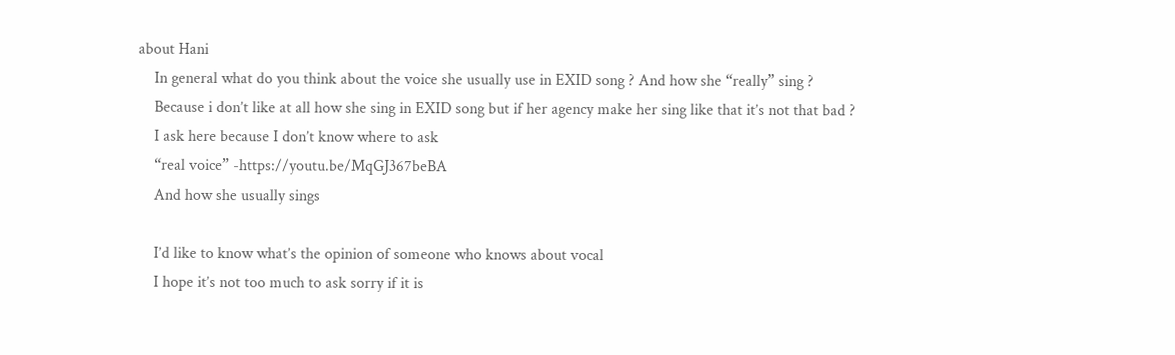about Hani
    In general what do you think about the voice she usually use in EXID song ? And how she “really” sing ?
    Because i don’t like at all how she sing in EXID song but if her agency make her sing like that it’s not that bad ?
    I ask here because I don’t know where to ask
    “real voice” -https://youtu.be/MqGJ367beBA
    And how she usually sings

    I’d like to know what’s the opinion of someone who knows about vocal
    I hope it’s not too much to ask sorry if it is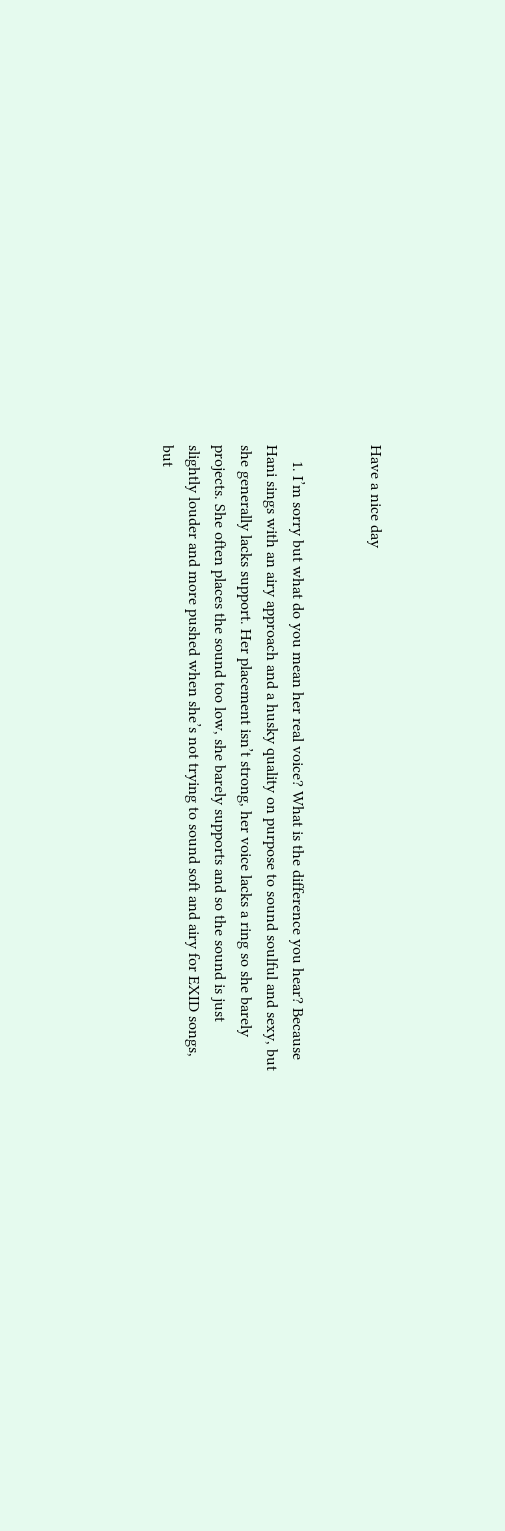Have a nice day


    1. I’m sorry but what do you mean her real voice? What is the difference you hear? Because Hani sings with an airy approach and a husky quality on purpose to sound soulful and sexy, but she generally lacks support. Her placement isn’t strong, her voice lacks a ring so she barely projects. She often places the sound too low, she barely supports and so the sound is just slightly louder and more pushed when she’s not trying to sound soft and airy for EXID songs, but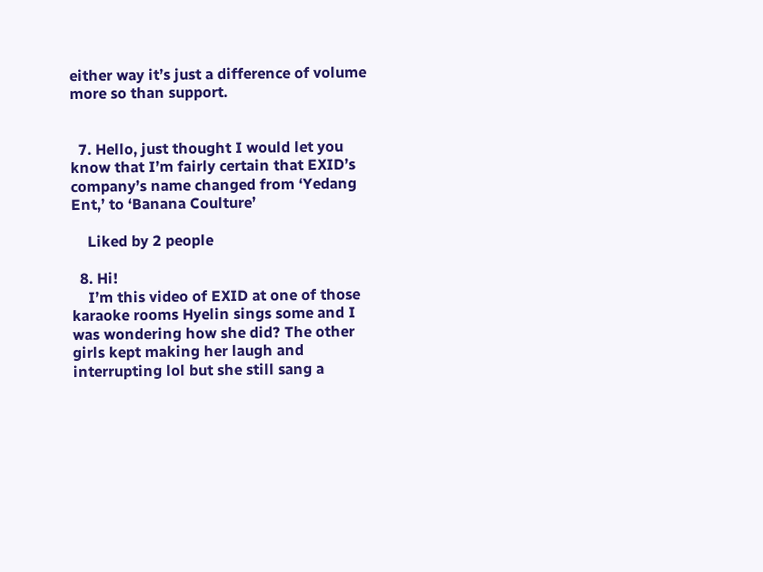either way it’s just a difference of volume more so than support.


  7. Hello, just thought I would let you know that I’m fairly certain that EXID’s company’s name changed from ‘Yedang Ent,’ to ‘Banana Coulture’

    Liked by 2 people

  8. Hi!
    I’m this video of EXID at one of those karaoke rooms Hyelin sings some and I was wondering how she did? The other girls kept making her laugh and interrupting lol but she still sang a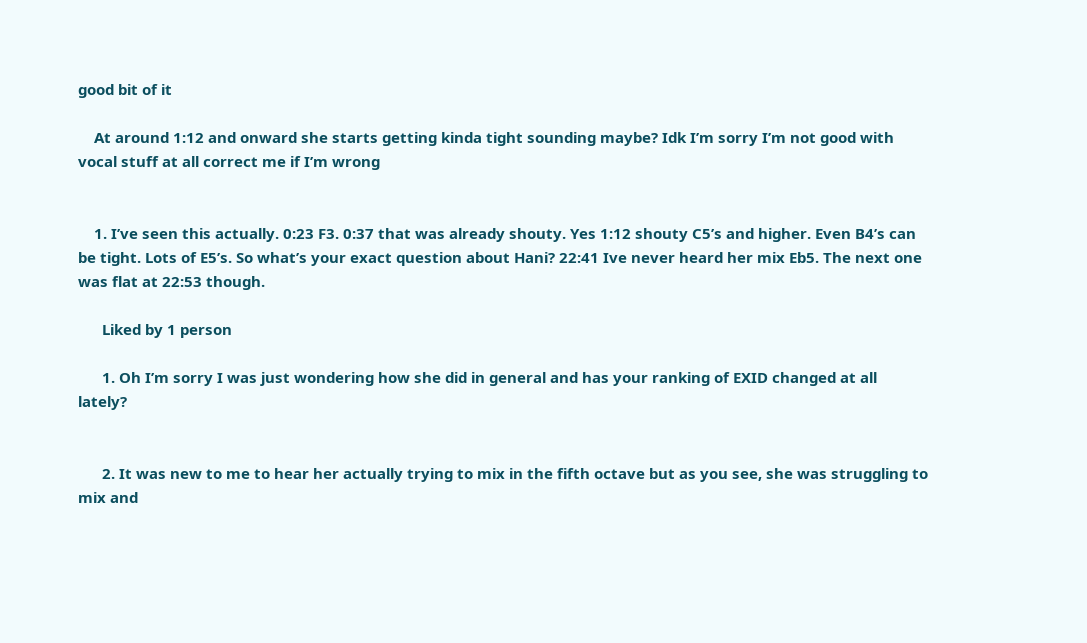good bit of it

    At around 1:12 and onward she starts getting kinda tight sounding maybe? Idk I’m sorry I’m not good with vocal stuff at all correct me if I’m wrong


    1. I’ve seen this actually. 0:23 F3. 0:37 that was already shouty. Yes 1:12 shouty C5’s and higher. Even B4’s can be tight. Lots of E5’s. So what’s your exact question about Hani? 22:41 Ive never heard her mix Eb5. The next one was flat at 22:53 though.

      Liked by 1 person

      1. Oh I’m sorry I was just wondering how she did in general and has your ranking of EXID changed at all lately?


      2. It was new to me to hear her actually trying to mix in the fifth octave but as you see, she was struggling to mix and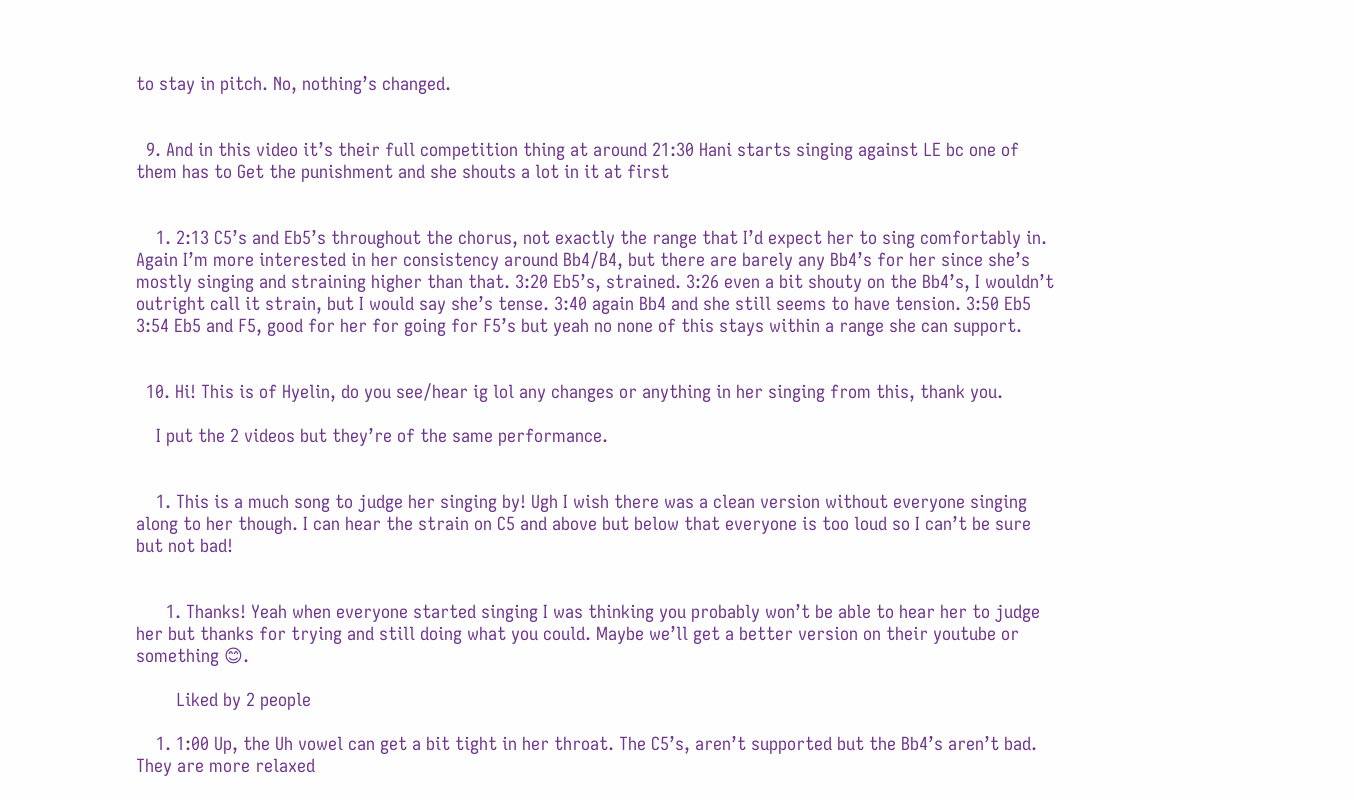to stay in pitch. No, nothing’s changed.


  9. And in this video it’s their full competition thing at around 21:30 Hani starts singing against LE bc one of them has to Get the punishment and she shouts a lot in it at first


    1. 2:13 C5’s and Eb5’s throughout the chorus, not exactly the range that I’d expect her to sing comfortably in. Again I’m more interested in her consistency around Bb4/B4, but there are barely any Bb4’s for her since she’s mostly singing and straining higher than that. 3:20 Eb5’s, strained. 3:26 even a bit shouty on the Bb4’s, I wouldn’t outright call it strain, but I would say she’s tense. 3:40 again Bb4 and she still seems to have tension. 3:50 Eb5 3:54 Eb5 and F5, good for her for going for F5’s but yeah no none of this stays within a range she can support.


  10. Hi! This is of Hyelin, do you see/hear ig lol any changes or anything in her singing from this, thank you.

    I put the 2 videos but they’re of the same performance.


    1. This is a much song to judge her singing by! Ugh I wish there was a clean version without everyone singing along to her though. I can hear the strain on C5 and above but below that everyone is too loud so I can’t be sure but not bad!


      1. Thanks! Yeah when everyone started singing I was thinking you probably won’t be able to hear her to judge her but thanks for trying and still doing what you could. Maybe we’ll get a better version on their youtube or something 😊.

        Liked by 2 people

    1. 1:00 Up, the Uh vowel can get a bit tight in her throat. The C5’s, aren’t supported but the Bb4’s aren’t bad. They are more relaxed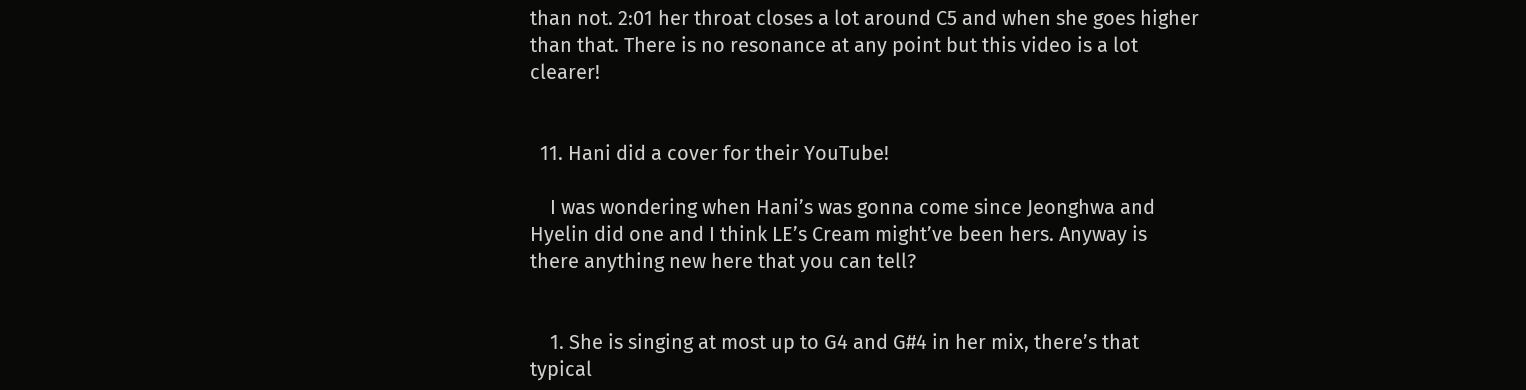than not. 2:01 her throat closes a lot around C5 and when she goes higher than that. There is no resonance at any point but this video is a lot clearer!


  11. Hani did a cover for their YouTube!

    I was wondering when Hani’s was gonna come since Jeonghwa and Hyelin did one and I think LE’s Cream might’ve been hers. Anyway is there anything new here that you can tell?


    1. She is singing at most up to G4 and G#4 in her mix, there’s that typical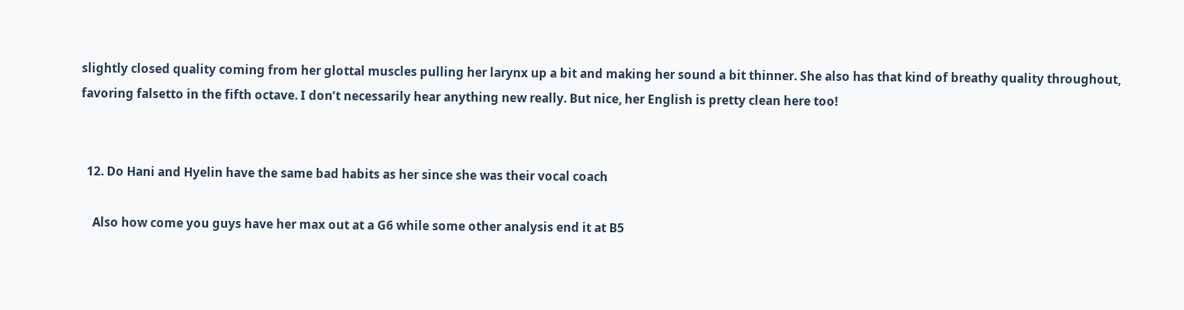slightly closed quality coming from her glottal muscles pulling her larynx up a bit and making her sound a bit thinner. She also has that kind of breathy quality throughout, favoring falsetto in the fifth octave. I don’t necessarily hear anything new really. But nice, her English is pretty clean here too!


  12. Do Hani and Hyelin have the same bad habits as her since she was their vocal coach

    Also how come you guys have her max out at a G6 while some other analysis end it at B5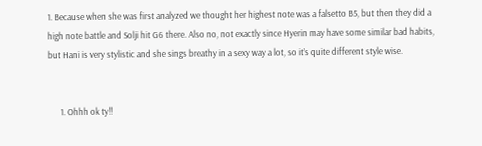1. Because when she was first analyzed we thought her highest note was a falsetto B5, but then they did a high note battle and Solji hit G6 there. Also no, not exactly since Hyerin may have some similar bad habits, but Hani is very stylistic and she sings breathy in a sexy way a lot, so it’s quite different style wise.


      1. Ohhh ok ty!!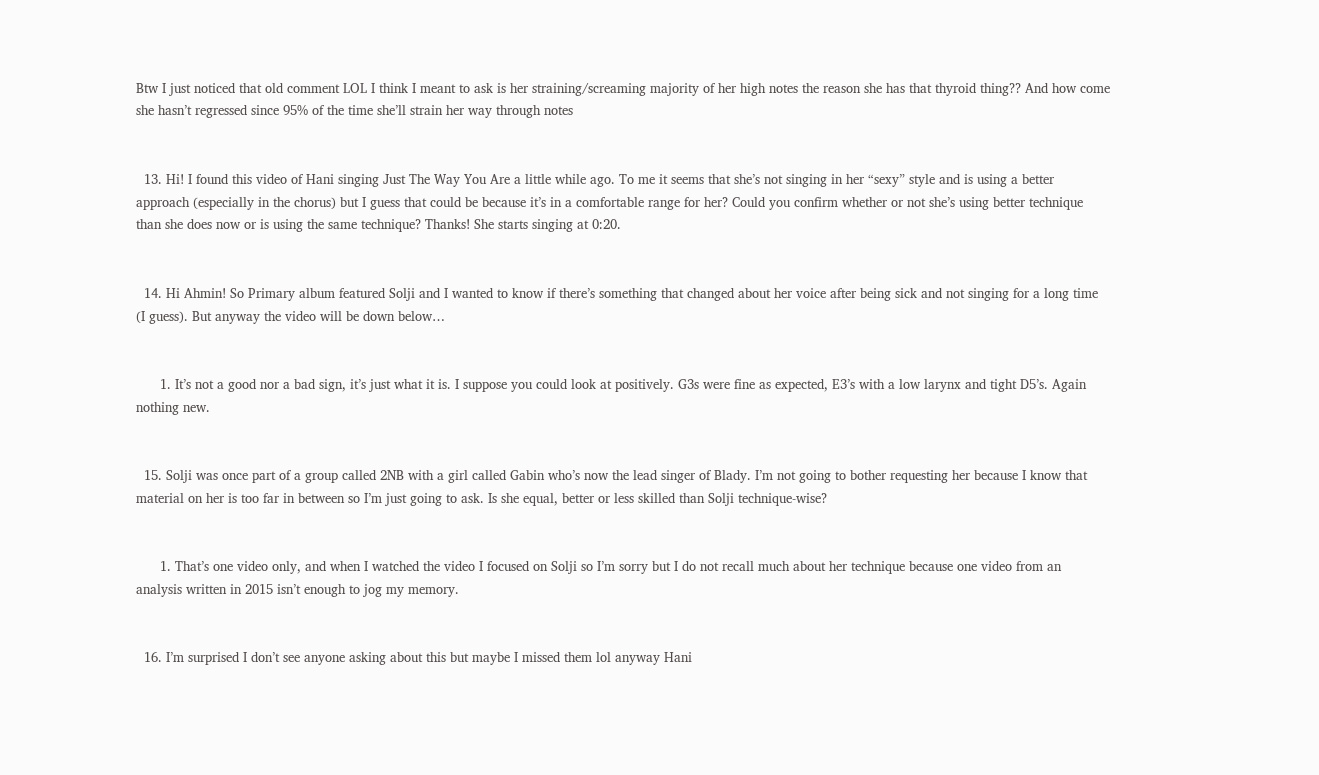Btw I just noticed that old comment LOL I think I meant to ask is her straining/screaming majority of her high notes the reason she has that thyroid thing?? And how come she hasn’t regressed since 95% of the time she’ll strain her way through notes


  13. Hi! I found this video of Hani singing Just The Way You Are a little while ago. To me it seems that she’s not singing in her “sexy” style and is using a better approach (especially in the chorus) but I guess that could be because it’s in a comfortable range for her? Could you confirm whether or not she’s using better technique than she does now or is using the same technique? Thanks! She starts singing at 0:20.


  14. Hi Ahmin! So Primary album featured Solji and I wanted to know if there’s something that changed about her voice after being sick and not singing for a long time (I guess). But anyway the video will be down below…


      1. It’s not a good nor a bad sign, it’s just what it is. I suppose you could look at positively. G3s were fine as expected, E3’s with a low larynx and tight D5’s. Again nothing new.


  15. Solji was once part of a group called 2NB with a girl called Gabin who’s now the lead singer of Blady. I’m not going to bother requesting her because I know that material on her is too far in between so I’m just going to ask. Is she equal, better or less skilled than Solji technique-wise?


      1. That’s one video only, and when I watched the video I focused on Solji so I’m sorry but I do not recall much about her technique because one video from an analysis written in 2015 isn’t enough to jog my memory.


  16. I’m surprised I don’t see anyone asking about this but maybe I missed them lol anyway Hani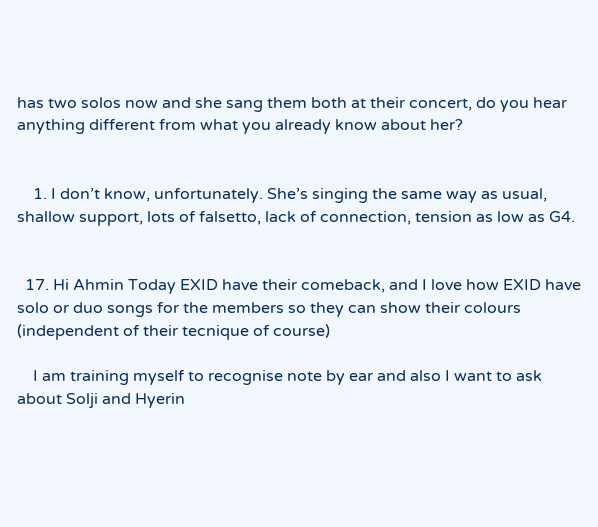has two solos now and she sang them both at their concert, do you hear anything different from what you already know about her?


    1. I don’t know, unfortunately. She’s singing the same way as usual, shallow support, lots of falsetto, lack of connection, tension as low as G4.


  17. Hi Ahmin Today EXID have their comeback, and I love how EXID have solo or duo songs for the members so they can show their colours (independent of their tecnique of course)

    I am training myself to recognise note by ear and also I want to ask about Solji and Hyerin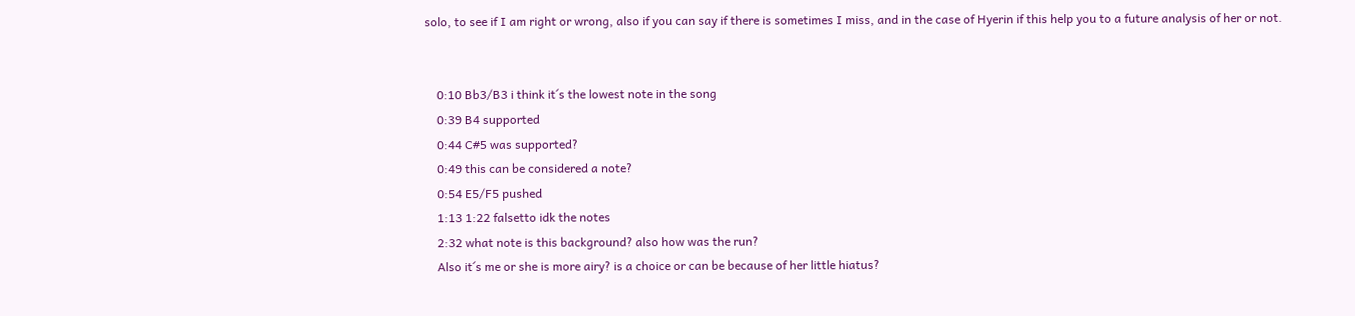solo, to see if I am right or wrong, also if you can say if there is sometimes I miss, and in the case of Hyerin if this help you to a future analysis of her or not.


    0:10 Bb3/B3 i think it´s the lowest note in the song
    0:39 B4 supported
    0:44 C#5 was supported?
    0:49 this can be considered a note?
    0:54 E5/F5 pushed
    1:13 1:22 falsetto idk the notes
    2:32 what note is this background? also how was the run?
    Also it´s me or she is more airy? is a choice or can be because of her little hiatus?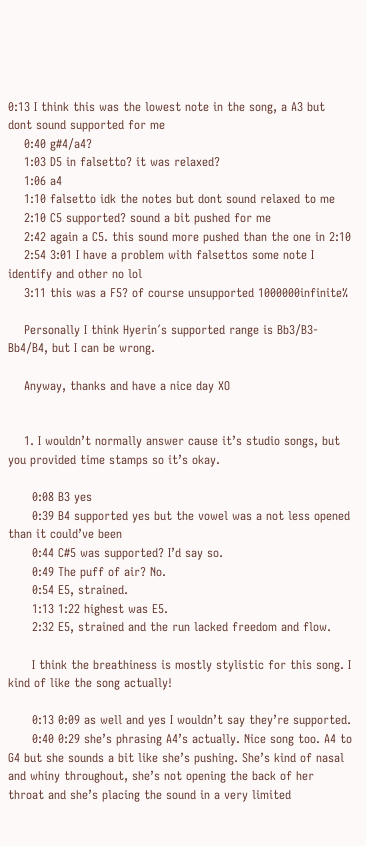0:13 I think this was the lowest note in the song, a A3 but dont sound supported for me
    0:40 g#4/a4?
    1:03 D5 in falsetto? it was relaxed?
    1:06 a4
    1:10 falsetto idk the notes but dont sound relaxed to me
    2:10 C5 supported? sound a bit pushed for me
    2:42 again a C5. this sound more pushed than the one in 2:10
    2:54 3:01 I have a problem with falsettos some note I identify and other no lol
    3:11 this was a F5? of course unsupported 1000000infinite%

    Personally I think Hyerin´s supported range is Bb3/B3-Bb4/B4, but I can be wrong.

    Anyway, thanks and have a nice day XO


    1. I wouldn’t normally answer cause it’s studio songs, but you provided time stamps so it’s okay.

      0:08 B3 yes
      0:39 B4 supported yes but the vowel was a not less opened than it could’ve been
      0:44 C#5 was supported? I’d say so.
      0:49 The puff of air? No.
      0:54 E5, strained.
      1:13 1:22 highest was E5.
      2:32 E5, strained and the run lacked freedom and flow.

      I think the breathiness is mostly stylistic for this song. I kind of like the song actually!

      0:13 0:09 as well and yes I wouldn’t say they’re supported.
      0:40 0:29 she’s phrasing A4’s actually. Nice song too. A4 to G4 but she sounds a bit like she’s pushing. She’s kind of nasal and whiny throughout, she’s not opening the back of her throat and she’s placing the sound in a very limited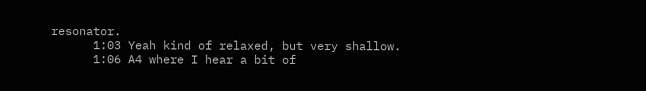resonator.
      1:03 Yeah kind of relaxed, but very shallow.
      1:06 A4 where I hear a bit of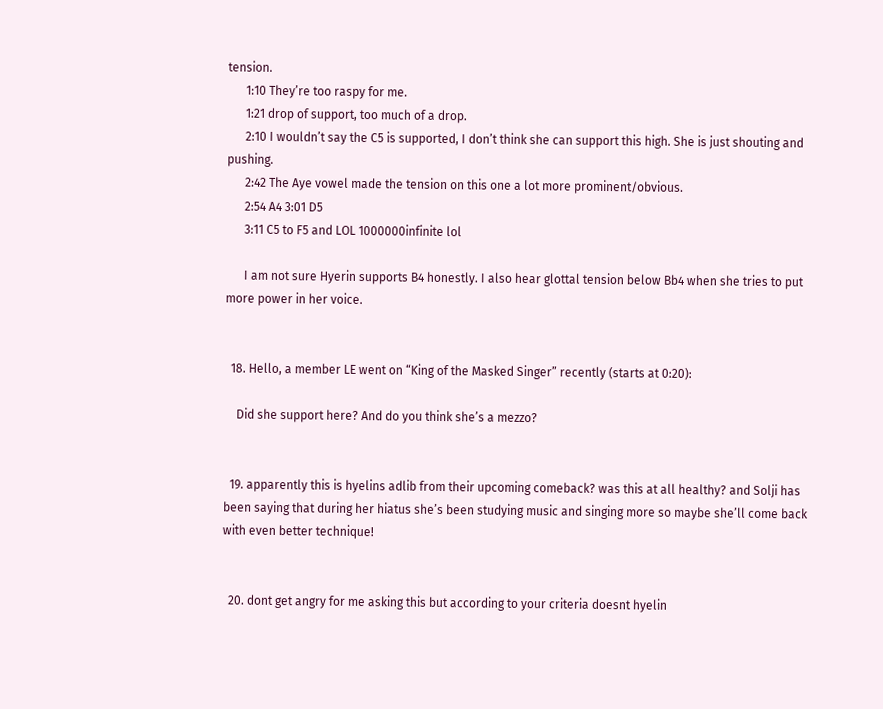tension.
      1:10 They’re too raspy for me.
      1:21 drop of support, too much of a drop.
      2:10 I wouldn’t say the C5 is supported, I don’t think she can support this high. She is just shouting and pushing.
      2:42 The Aye vowel made the tension on this one a lot more prominent/obvious.
      2:54 A4 3:01 D5
      3:11 C5 to F5 and LOL 1000000infinite lol

      I am not sure Hyerin supports B4 honestly. I also hear glottal tension below Bb4 when she tries to put more power in her voice.


  18. Hello, a member LE went on “King of the Masked Singer” recently (starts at 0:20):

    Did she support here? And do you think she’s a mezzo?


  19. apparently this is hyelins adlib from their upcoming comeback? was this at all healthy? and Solji has been saying that during her hiatus she’s been studying music and singing more so maybe she’ll come back with even better technique!


  20. dont get angry for me asking this but according to your criteria doesnt hyelin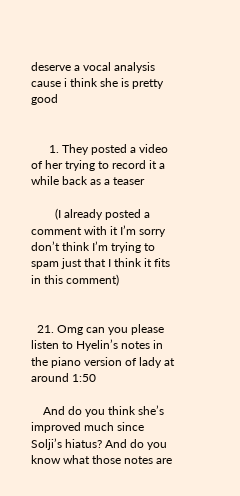deserve a vocal analysis cause i think she is pretty good


      1. They posted a video of her trying to record it a while back as a teaser

        (I already posted a comment with it I’m sorry don’t think I’m trying to spam just that I think it fits in this comment)


  21. Omg can you please listen to Hyelin’s notes in the piano version of lady at around 1:50

    And do you think she’s improved much since Solji’s hiatus? And do you know what those notes are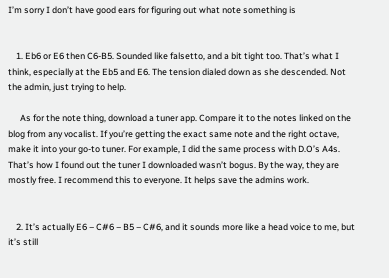I’m sorry I don’t have good ears for figuring out what note something is


    1. Eb6 or E6 then C6-B5. Sounded like falsetto, and a bit tight too. That’s what I think, especially at the Eb5 and E6. The tension dialed down as she descended. Not the admin, just trying to help.

      As for the note thing, download a tuner app. Compare it to the notes linked on the blog from any vocalist. If you’re getting the exact same note and the right octave, make it into your go-to tuner. For example, I did the same process with D.O’s A4s. That’s how I found out the tuner I downloaded wasn’t bogus. By the way, they are mostly free. I recommend this to everyone. It helps save the admins work.


    2. It’s actually E6 – C#6 – B5 – C#6, and it sounds more like a head voice to me, but it’s still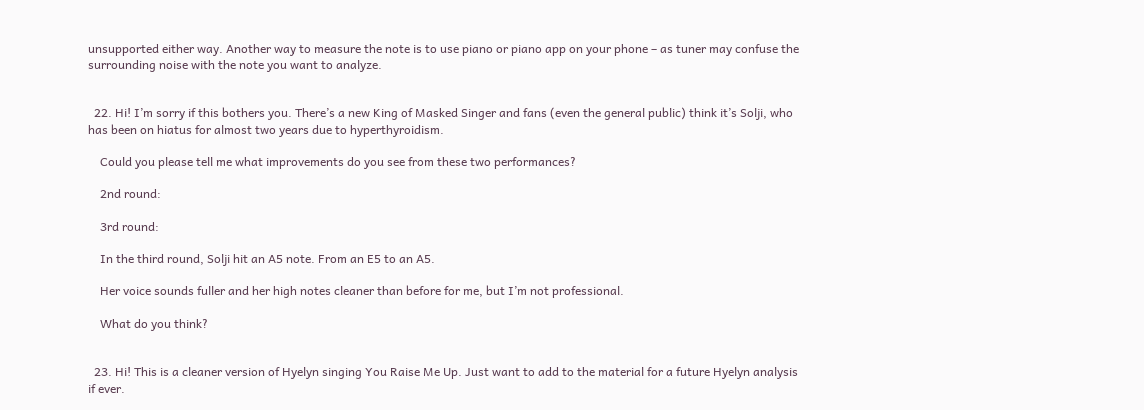unsupported either way. Another way to measure the note is to use piano or piano app on your phone – as tuner may confuse the surrounding noise with the note you want to analyze.


  22. Hi! I’m sorry if this bothers you. There’s a new King of Masked Singer and fans (even the general public) think it’s Solji, who has been on hiatus for almost two years due to hyperthyroidism.

    Could you please tell me what improvements do you see from these two performances?

    2nd round:

    3rd round:

    In the third round, Solji hit an A5 note. From an E5 to an A5.

    Her voice sounds fuller and her high notes cleaner than before for me, but I’m not professional.

    What do you think?


  23. Hi! This is a cleaner version of Hyelyn singing You Raise Me Up. Just want to add to the material for a future Hyelyn analysis if ever.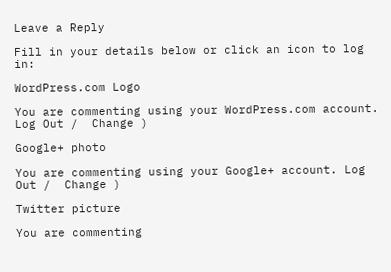Leave a Reply

Fill in your details below or click an icon to log in:

WordPress.com Logo

You are commenting using your WordPress.com account. Log Out /  Change )

Google+ photo

You are commenting using your Google+ account. Log Out /  Change )

Twitter picture

You are commenting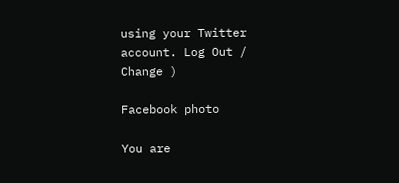using your Twitter account. Log Out /  Change )

Facebook photo

You are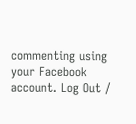commenting using your Facebook account. Log Out /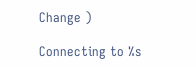Change )

Connecting to %s